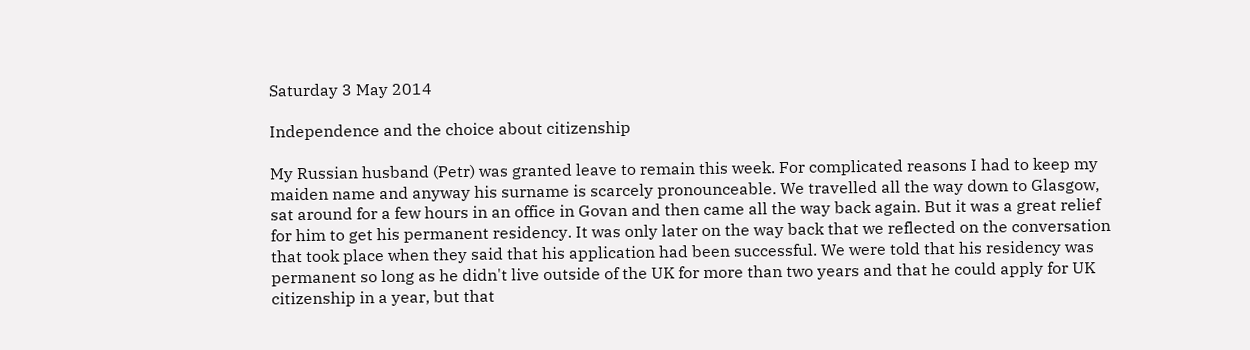Saturday 3 May 2014

Independence and the choice about citizenship

My Russian husband (Petr) was granted leave to remain this week. For complicated reasons I had to keep my maiden name and anyway his surname is scarcely pronounceable. We travelled all the way down to Glasgow, sat around for a few hours in an office in Govan and then came all the way back again. But it was a great relief for him to get his permanent residency. It was only later on the way back that we reflected on the conversation that took place when they said that his application had been successful. We were told that his residency was permanent so long as he didn't live outside of the UK for more than two years and that he could apply for UK citizenship in a year, but that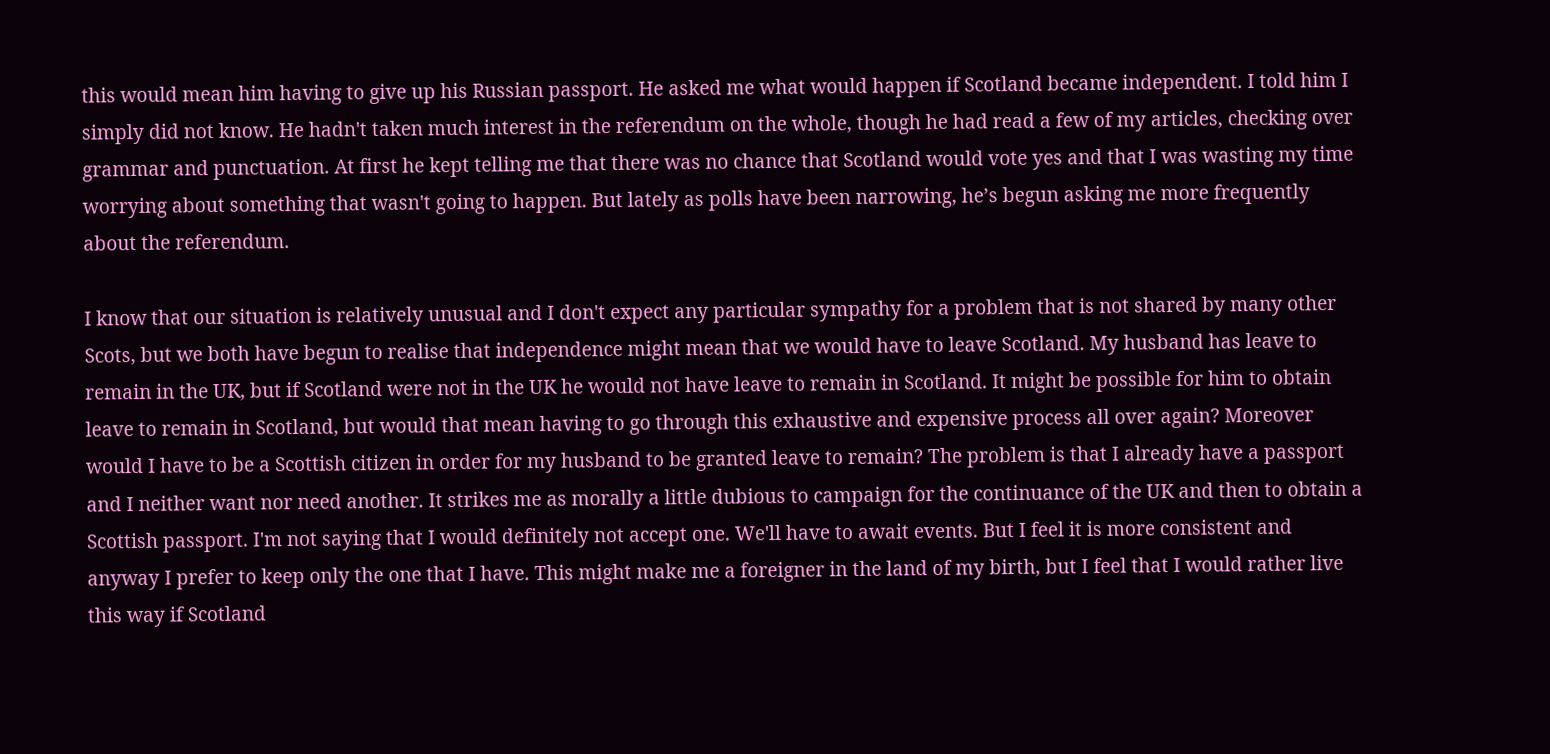this would mean him having to give up his Russian passport. He asked me what would happen if Scotland became independent. I told him I simply did not know. He hadn't taken much interest in the referendum on the whole, though he had read a few of my articles, checking over grammar and punctuation. At first he kept telling me that there was no chance that Scotland would vote yes and that I was wasting my time worrying about something that wasn't going to happen. But lately as polls have been narrowing, he’s begun asking me more frequently about the referendum.

I know that our situation is relatively unusual and I don't expect any particular sympathy for a problem that is not shared by many other Scots, but we both have begun to realise that independence might mean that we would have to leave Scotland. My husband has leave to remain in the UK, but if Scotland were not in the UK he would not have leave to remain in Scotland. It might be possible for him to obtain leave to remain in Scotland, but would that mean having to go through this exhaustive and expensive process all over again? Moreover would I have to be a Scottish citizen in order for my husband to be granted leave to remain? The problem is that I already have a passport and I neither want nor need another. It strikes me as morally a little dubious to campaign for the continuance of the UK and then to obtain a Scottish passport. I'm not saying that I would definitely not accept one. We'll have to await events. But I feel it is more consistent and anyway I prefer to keep only the one that I have. This might make me a foreigner in the land of my birth, but I feel that I would rather live this way if Scotland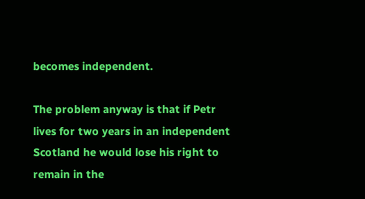becomes independent.

The problem anyway is that if Petr lives for two years in an independent Scotland he would lose his right to remain in the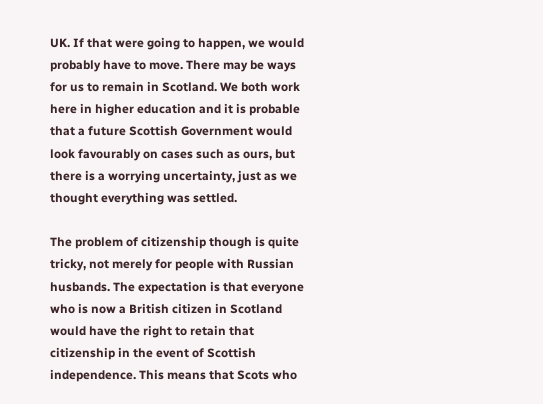UK. If that were going to happen, we would probably have to move. There may be ways for us to remain in Scotland. We both work here in higher education and it is probable that a future Scottish Government would look favourably on cases such as ours, but there is a worrying uncertainty, just as we thought everything was settled.

The problem of citizenship though is quite tricky, not merely for people with Russian husbands. The expectation is that everyone who is now a British citizen in Scotland would have the right to retain that citizenship in the event of Scottish independence. This means that Scots who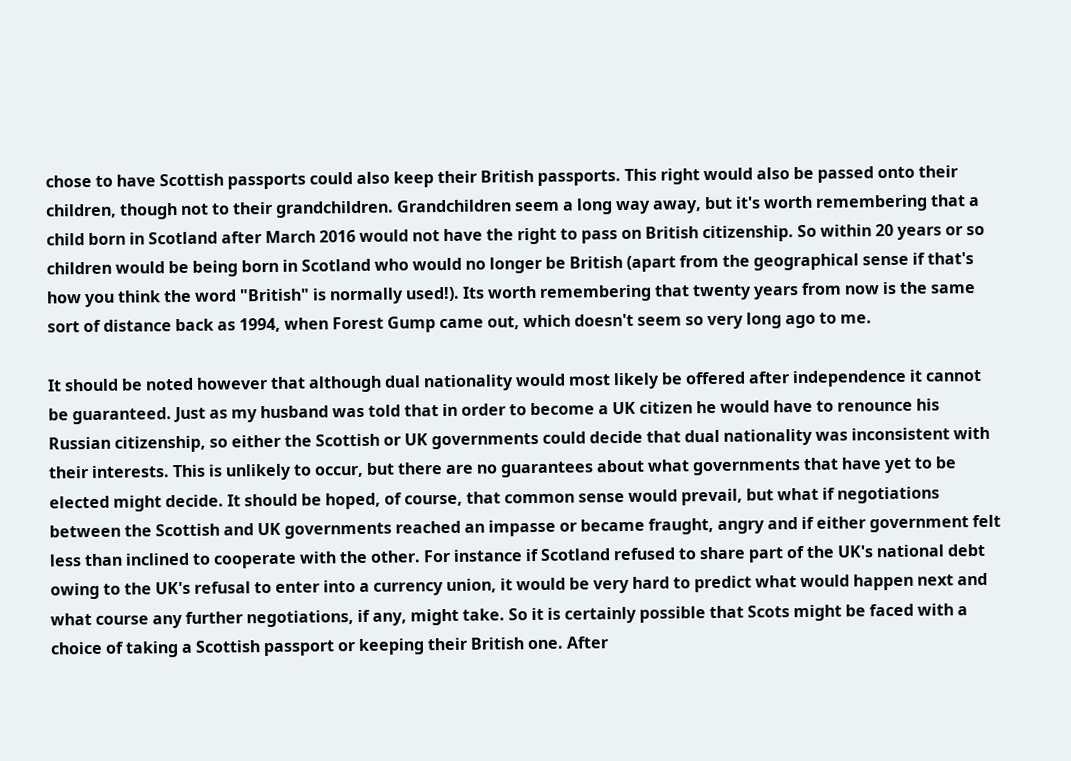chose to have Scottish passports could also keep their British passports. This right would also be passed onto their children, though not to their grandchildren. Grandchildren seem a long way away, but it's worth remembering that a child born in Scotland after March 2016 would not have the right to pass on British citizenship. So within 20 years or so children would be being born in Scotland who would no longer be British (apart from the geographical sense if that's how you think the word "British" is normally used!). Its worth remembering that twenty years from now is the same sort of distance back as 1994, when Forest Gump came out, which doesn't seem so very long ago to me.

It should be noted however that although dual nationality would most likely be offered after independence it cannot be guaranteed. Just as my husband was told that in order to become a UK citizen he would have to renounce his Russian citizenship, so either the Scottish or UK governments could decide that dual nationality was inconsistent with their interests. This is unlikely to occur, but there are no guarantees about what governments that have yet to be elected might decide. It should be hoped, of course, that common sense would prevail, but what if negotiations between the Scottish and UK governments reached an impasse or became fraught, angry and if either government felt less than inclined to cooperate with the other. For instance if Scotland refused to share part of the UK's national debt owing to the UK's refusal to enter into a currency union, it would be very hard to predict what would happen next and what course any further negotiations, if any, might take. So it is certainly possible that Scots might be faced with a choice of taking a Scottish passport or keeping their British one. After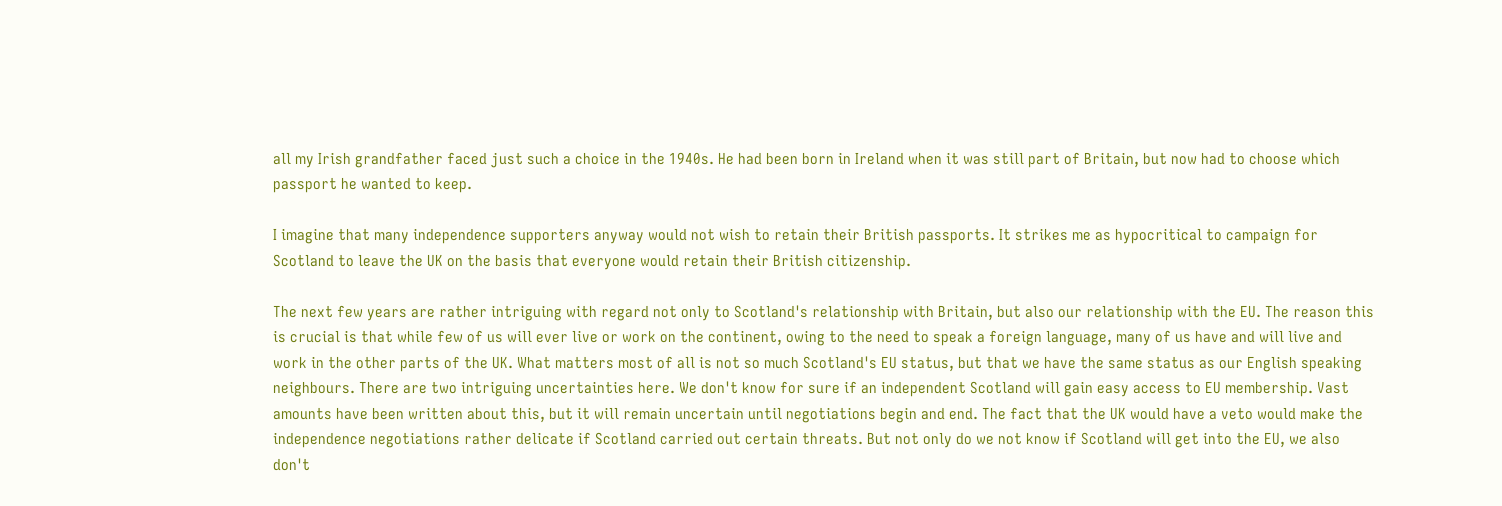all my Irish grandfather faced just such a choice in the 1940s. He had been born in Ireland when it was still part of Britain, but now had to choose which passport he wanted to keep.

I imagine that many independence supporters anyway would not wish to retain their British passports. It strikes me as hypocritical to campaign for Scotland to leave the UK on the basis that everyone would retain their British citizenship.

The next few years are rather intriguing with regard not only to Scotland's relationship with Britain, but also our relationship with the EU. The reason this is crucial is that while few of us will ever live or work on the continent, owing to the need to speak a foreign language, many of us have and will live and work in the other parts of the UK. What matters most of all is not so much Scotland's EU status, but that we have the same status as our English speaking neighbours. There are two intriguing uncertainties here. We don't know for sure if an independent Scotland will gain easy access to EU membership. Vast amounts have been written about this, but it will remain uncertain until negotiations begin and end. The fact that the UK would have a veto would make the independence negotiations rather delicate if Scotland carried out certain threats. But not only do we not know if Scotland will get into the EU, we also don't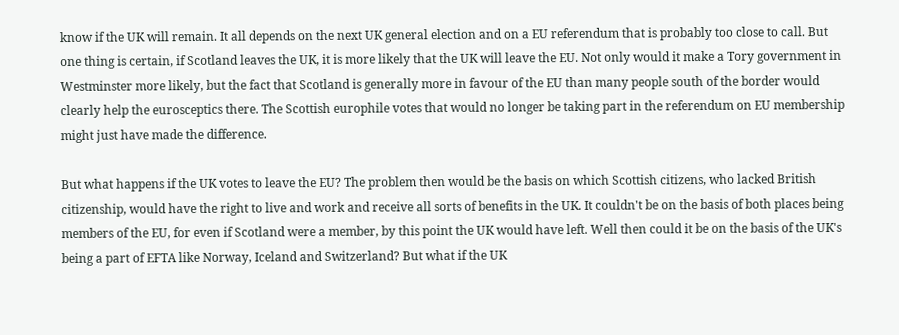know if the UK will remain. It all depends on the next UK general election and on a EU referendum that is probably too close to call. But one thing is certain, if Scotland leaves the UK, it is more likely that the UK will leave the EU. Not only would it make a Tory government in Westminster more likely, but the fact that Scotland is generally more in favour of the EU than many people south of the border would clearly help the eurosceptics there. The Scottish europhile votes that would no longer be taking part in the referendum on EU membership might just have made the difference.

But what happens if the UK votes to leave the EU? The problem then would be the basis on which Scottish citizens, who lacked British citizenship, would have the right to live and work and receive all sorts of benefits in the UK. It couldn't be on the basis of both places being members of the EU, for even if Scotland were a member, by this point the UK would have left. Well then could it be on the basis of the UK's being a part of EFTA like Norway, Iceland and Switzerland? But what if the UK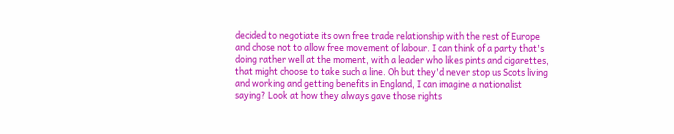decided to negotiate its own free trade relationship with the rest of Europe and chose not to allow free movement of labour. I can think of a party that's doing rather well at the moment, with a leader who likes pints and cigarettes, that might choose to take such a line. Oh but they'd never stop us Scots living and working and getting benefits in England, I can imagine a nationalist saying? Look at how they always gave those rights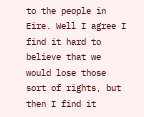to the people in Eire. Well I agree I find it hard to believe that we would lose those sort of rights, but then I find it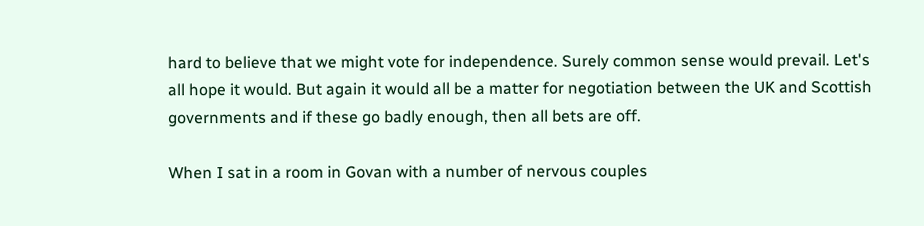hard to believe that we might vote for independence. Surely common sense would prevail. Let's all hope it would. But again it would all be a matter for negotiation between the UK and Scottish governments and if these go badly enough, then all bets are off.

When I sat in a room in Govan with a number of nervous couples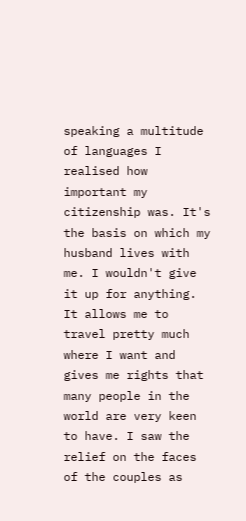speaking a multitude of languages I realised how important my citizenship was. It's the basis on which my husband lives with me. I wouldn't give it up for anything. It allows me to travel pretty much where I want and gives me rights that many people in the world are very keen to have. I saw the relief on the faces of the couples as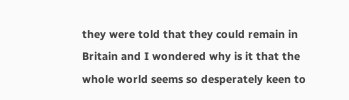they were told that they could remain in Britain and I wondered why is it that the whole world seems so desperately keen to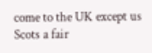come to the UK except us Scots a fair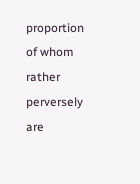proportion of whom rather perversely are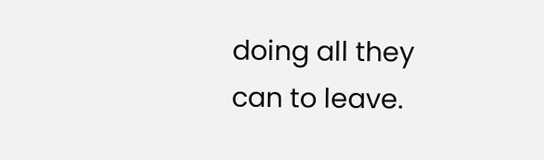doing all they can to leave.